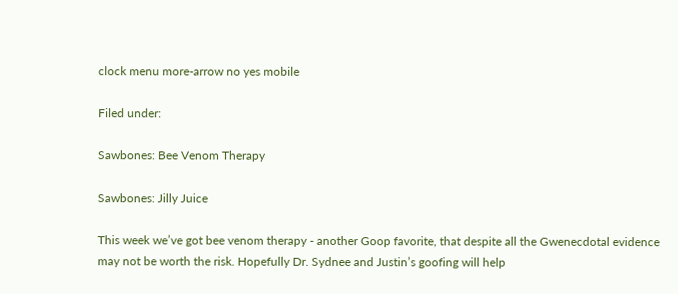clock menu more-arrow no yes mobile

Filed under:

Sawbones: Bee Venom Therapy

Sawbones: Jilly Juice

This week we’ve got bee venom therapy - another Goop favorite, that despite all the Gwenecdotal evidence may not be worth the risk. Hopefully Dr. Sydnee and Justin’s goofing will help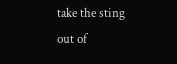take the sting out of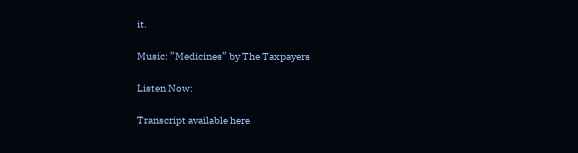it.

Music: ”Medicines” by The Taxpayers

Listen Now:

Transcript available here